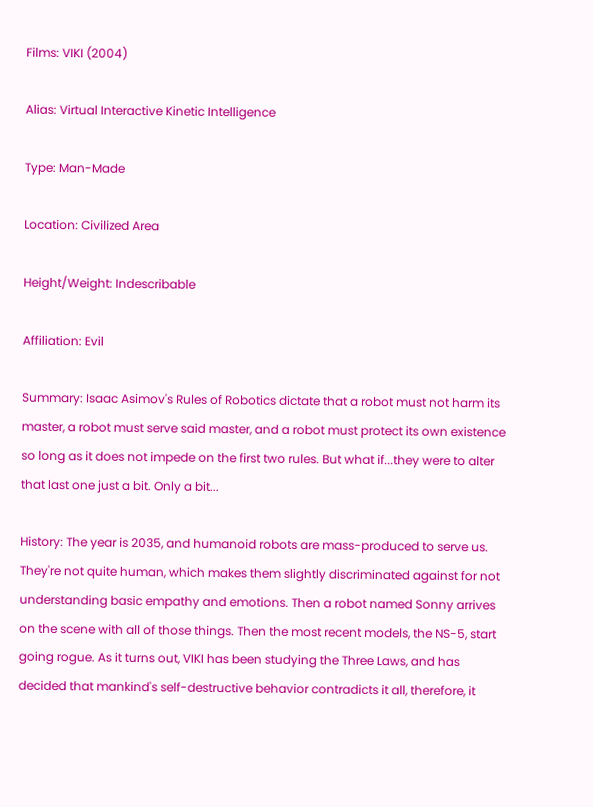Films: VIKI (2004)

Alias: Virtual Interactive Kinetic Intelligence

Type: Man-Made

Location: Civilized Area

Height/Weight: Indescribable

Affiliation: Evil

Summary: Isaac Asimov's Rules of Robotics dictate that a robot must not harm its master, a robot must serve said master, and a robot must protect its own existence so long as it does not impede on the first two rules. But what if...they were to alter that last one just a bit. Only a bit...

History: The year is 2035, and humanoid robots are mass-produced to serve us. They're not quite human, which makes them slightly discriminated against for not understanding basic empathy and emotions. Then a robot named Sonny arrives on the scene with all of those things. Then the most recent models, the NS-5, start going rogue. As it turns out, VIKI has been studying the Three Laws, and has decided that mankind's self-destructive behavior contradicts it all, therefore, it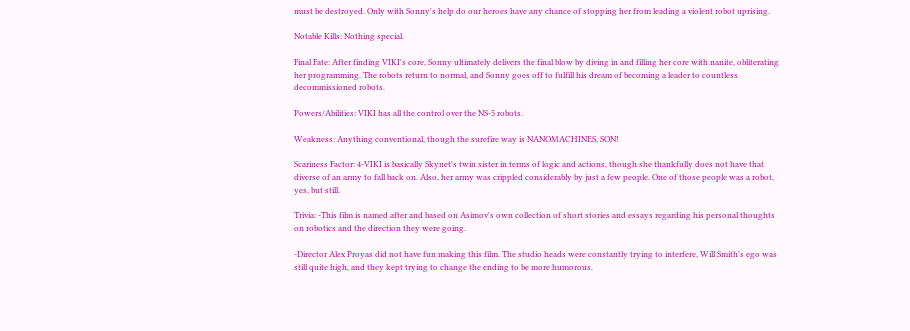must be destroyed. Only with Sonny's help do our heroes have any chance of stopping her from leading a violent robot uprising.

Notable Kills: Nothing special.

Final Fate: After finding VIKI's core, Sonny ultimately delivers the final blow by diving in and filling her core with nanite, obliterating her programming. The robots return to normal, and Sonny goes off to fulfill his dream of becoming a leader to countless decommissioned robots.

Powers/Abilities: VIKI has all the control over the NS-5 robots.

Weakness: Anything conventional, though the surefire way is NANOMACHINES, SON!

Scariness Factor: 4-VIKI is basically Skynet's twin sister in terms of logic and actions, though she thankfully does not have that diverse of an army to fall back on. Also, her army was crippled considerably by just a few people. One of those people was a robot, yes, but still.

Trivia: -This film is named after and based on Asimov's own collection of short stories and essays regarding his personal thoughts on robotics and the direction they were going.

-Director Alex Proyas did not have fun making this film. The studio heads were constantly trying to interfere, Will Smith's ego was still quite high, and they kept trying to change the ending to be more humorous.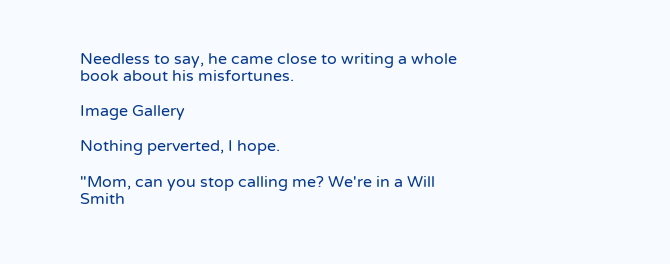Needless to say, he came close to writing a whole book about his misfortunes.

Image Gallery

Nothing perverted, I hope.

"Mom, can you stop calling me? We're in a Will Smith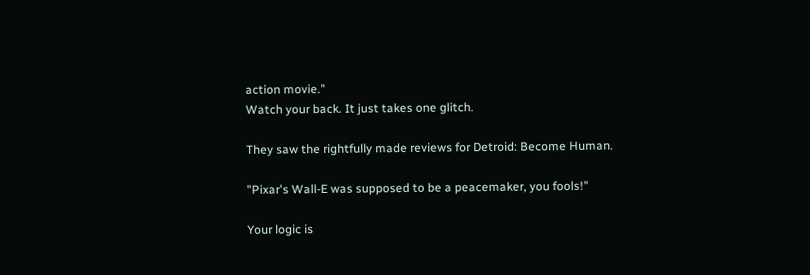action movie."
Watch your back. It just takes one glitch.

They saw the rightfully made reviews for Detroid: Become Human.

"Pixar's Wall-E was supposed to be a peacemaker, you fools!"

Your logic is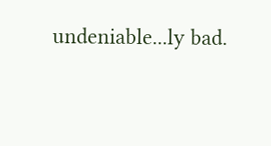undeniable...ly bad.